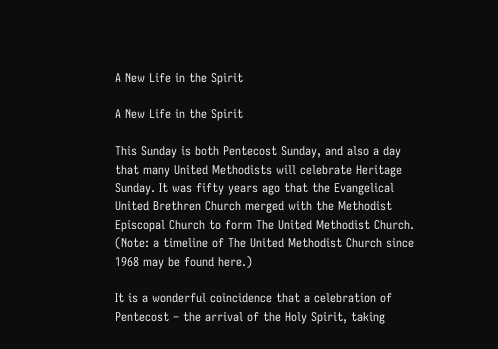A New Life in the Spirit

A New Life in the Spirit

This Sunday is both Pentecost Sunday, and also a day that many United Methodists will celebrate Heritage Sunday. It was fifty years ago that the Evangelical United Brethren Church merged with the Methodist Episcopal Church to form The United Methodist Church. (Note: a timeline of The United Methodist Church since 1968 may be found here.)

It is a wonderful coincidence that a celebration of Pentecost – the arrival of the Holy Spirit, taking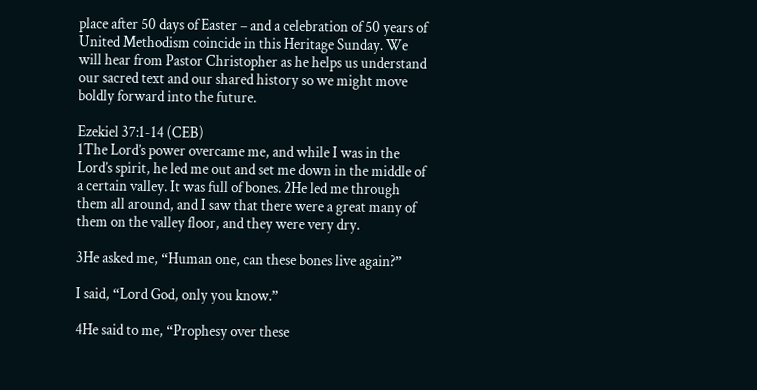place after 50 days of Easter – and a celebration of 50 years of United Methodism coincide in this Heritage Sunday. We will hear from Pastor Christopher as he helps us understand our sacred text and our shared history so we might move boldly forward into the future.

Ezekiel 37:1-14 (CEB)
1The Lord’s power overcame me, and while I was in the Lord’s spirit, he led me out and set me down in the middle of a certain valley. It was full of bones. 2He led me through them all around, and I saw that there were a great many of them on the valley floor, and they were very dry.

3He asked me, “Human one, can these bones live again?”

I said, “Lord God, only you know.”

4He said to me, “Prophesy over these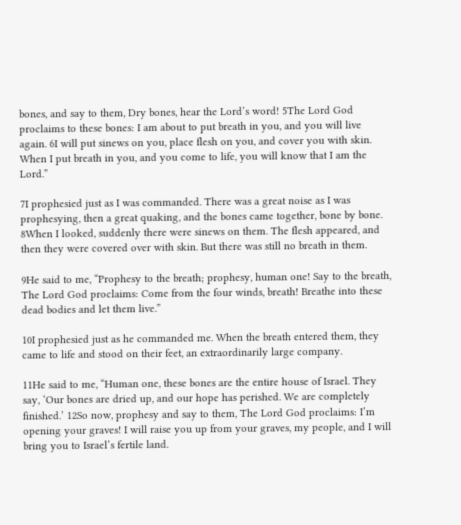bones, and say to them, Dry bones, hear the Lord’s word! 5The Lord God proclaims to these bones: I am about to put breath in you, and you will live again. 6I will put sinews on you, place flesh on you, and cover you with skin. When I put breath in you, and you come to life, you will know that I am the Lord.”

7I prophesied just as I was commanded. There was a great noise as I was prophesying, then a great quaking, and the bones came together, bone by bone. 8When I looked, suddenly there were sinews on them. The flesh appeared, and then they were covered over with skin. But there was still no breath in them.

9He said to me, “Prophesy to the breath; prophesy, human one! Say to the breath, The Lord God proclaims: Come from the four winds, breath! Breathe into these dead bodies and let them live.”

10I prophesied just as he commanded me. When the breath entered them, they came to life and stood on their feet, an extraordinarily large company.

11He said to me, “Human one, these bones are the entire house of Israel. They say, ‘Our bones are dried up, and our hope has perished. We are completely finished.’ 12So now, prophesy and say to them, The Lord God proclaims: I’m opening your graves! I will raise you up from your graves, my people, and I will bring you to Israel’s fertile land.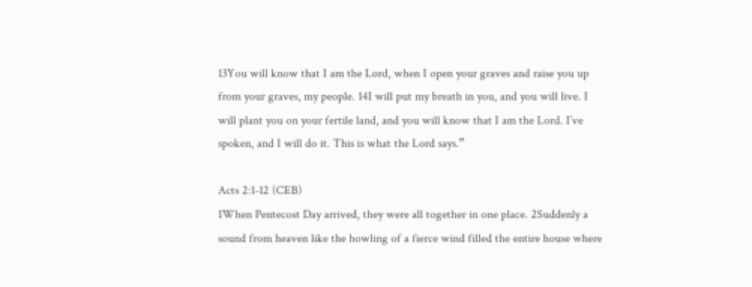13You will know that I am the Lord, when I open your graves and raise you up from your graves, my people. 14I will put my breath in you, and you will live. I will plant you on your fertile land, and you will know that I am the Lord. I’ve spoken, and I will do it. This is what the Lord says.”

Acts 2:1-12 (CEB)
1When Pentecost Day arrived, they were all together in one place. 2Suddenly a sound from heaven like the howling of a fierce wind filled the entire house where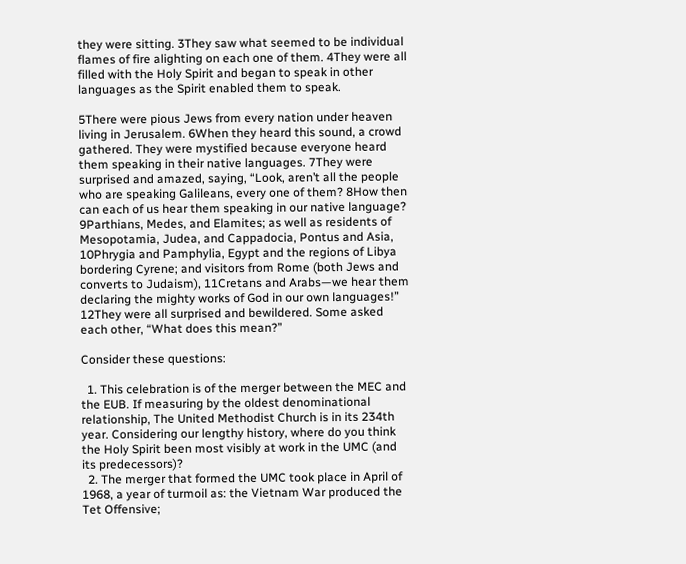they were sitting. 3They saw what seemed to be individual flames of fire alighting on each one of them. 4They were all filled with the Holy Spirit and began to speak in other languages as the Spirit enabled them to speak.

5There were pious Jews from every nation under heaven living in Jerusalem. 6When they heard this sound, a crowd gathered. They were mystified because everyone heard them speaking in their native languages. 7They were surprised and amazed, saying, “Look, aren’t all the people who are speaking Galileans, every one of them? 8How then can each of us hear them speaking in our native language? 9Parthians, Medes, and Elamites; as well as residents of Mesopotamia, Judea, and Cappadocia, Pontus and Asia, 10Phrygia and Pamphylia, Egypt and the regions of Libya bordering Cyrene; and visitors from Rome (both Jews and converts to Judaism), 11Cretans and Arabs—we hear them declaring the mighty works of God in our own languages!” 12They were all surprised and bewildered. Some asked each other, “What does this mean?”

Consider these questions:

  1. This celebration is of the merger between the MEC and the EUB. If measuring by the oldest denominational relationship, The United Methodist Church is in its 234th year. Considering our lengthy history, where do you think the Holy Spirit been most visibly at work in the UMC (and its predecessors)?
  2. The merger that formed the UMC took place in April of 1968, a year of turmoil as: the Vietnam War produced the Tet Offensive;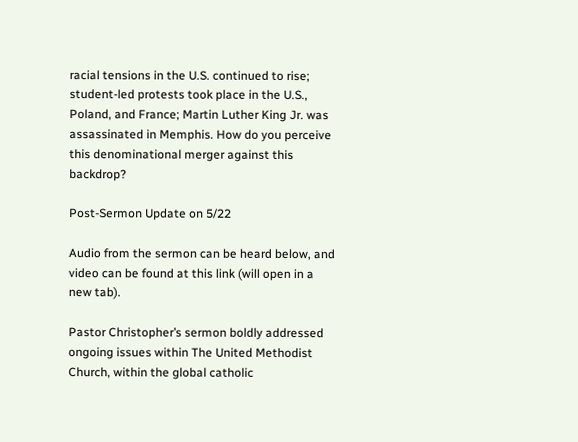racial tensions in the U.S. continued to rise; student-led protests took place in the U.S., Poland, and France; Martin Luther King Jr. was assassinated in Memphis. How do you perceive this denominational merger against this backdrop?

Post-Sermon Update on 5/22

Audio from the sermon can be heard below, and video can be found at this link (will open in a new tab).

Pastor Christopher’s sermon boldly addressed ongoing issues within The United Methodist Church, within the global catholic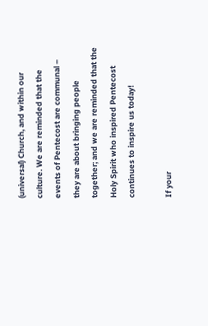(universal) Church, and within our culture. We are reminded that the events of Pentecost are communal – they are about bringing people together; and we are reminded that the Holy Spirit who inspired Pentecost continues to inspire us today!

If your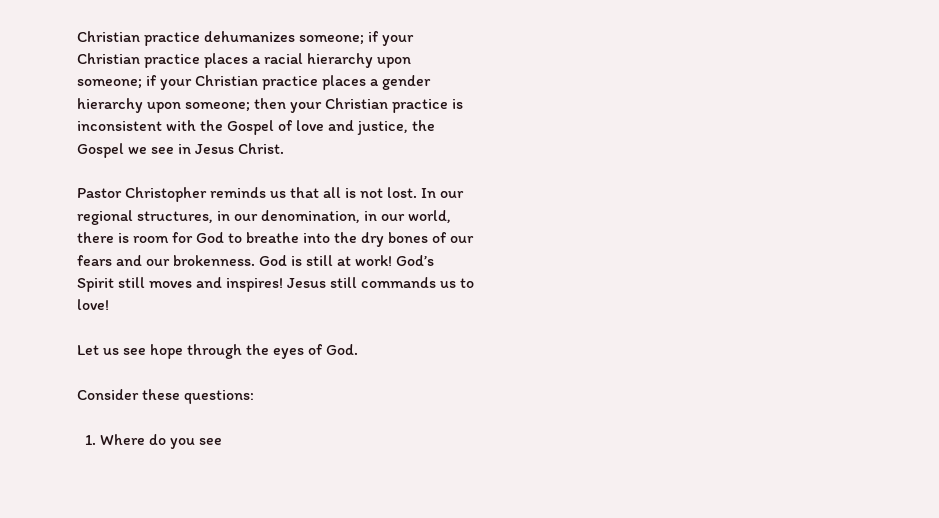Christian practice dehumanizes someone; if your Christian practice places a racial hierarchy upon someone; if your Christian practice places a gender hierarchy upon someone; then your Christian practice is inconsistent with the Gospel of love and justice, the Gospel we see in Jesus Christ.

Pastor Christopher reminds us that all is not lost. In our regional structures, in our denomination, in our world, there is room for God to breathe into the dry bones of our fears and our brokenness. God is still at work! God’s Spirit still moves and inspires! Jesus still commands us to love!

Let us see hope through the eyes of God.

Consider these questions:

  1. Where do you see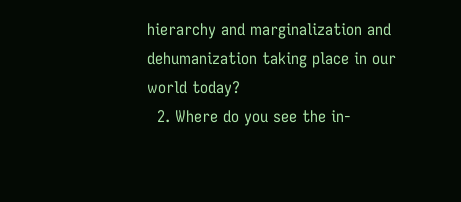hierarchy and marginalization and dehumanization taking place in our world today?
  2. Where do you see the in-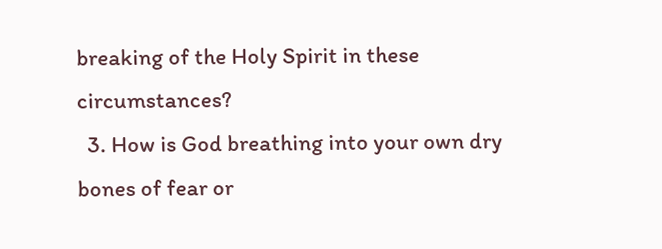breaking of the Holy Spirit in these circumstances?
  3. How is God breathing into your own dry bones of fear or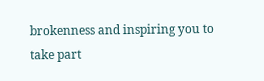brokenness and inspiring you to take part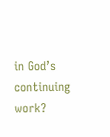in God’s continuing work?